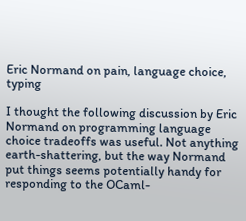Eric Normand on pain, language choice, typing

I thought the following discussion by Eric Normand on programming language choice tradeoffs was useful. Not anything earth-shattering, but the way Normand put things seems potentially handy for responding to the OCaml-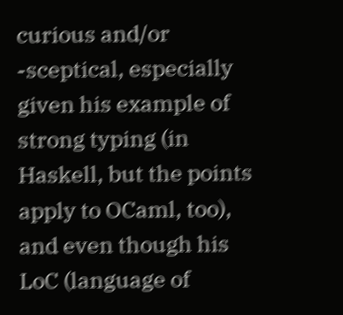curious and/or -sceptical, especially given his example of strong typing (in Haskell, but the points apply to OCaml, too), and even though his LoC (language of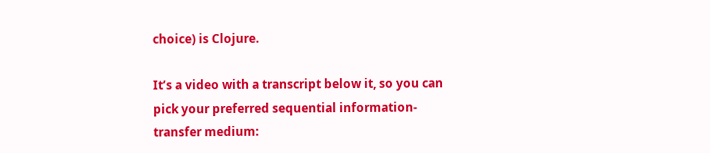choice) is Clojure.

It’s a video with a transcript below it, so you can pick your preferred sequential information-transfer medium: